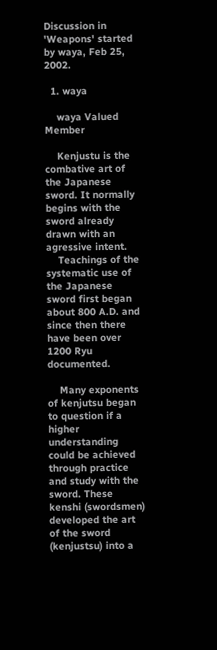Discussion in 'Weapons' started by waya, Feb 25, 2002.

  1. waya

    waya Valued Member

    Kenjustu is the combative art of the Japanese sword. It normally begins with the sword already drawn with an agressive intent.
    Teachings of the systematic use of the Japanese sword first began about 800 A.D. and since then there have been over 1200 Ryu documented.

    Many exponents of kenjutsu began to question if a higher understanding could be achieved through practice and study with the sword. These kenshi (swordsmen) developed the art of the sword (kenjustsu) into a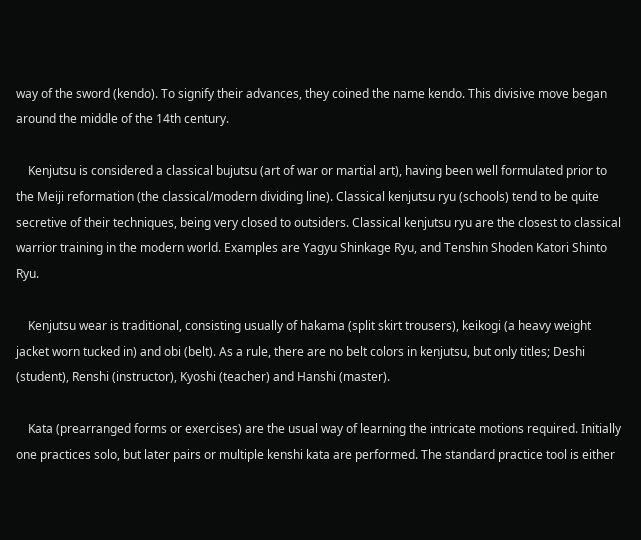way of the sword (kendo). To signify their advances, they coined the name kendo. This divisive move began around the middle of the 14th century.

    Kenjutsu is considered a classical bujutsu (art of war or martial art), having been well formulated prior to the Meiji reformation (the classical/modern dividing line). Classical kenjutsu ryu (schools) tend to be quite secretive of their techniques, being very closed to outsiders. Classical kenjutsu ryu are the closest to classical warrior training in the modern world. Examples are Yagyu Shinkage Ryu, and Tenshin Shoden Katori Shinto Ryu.

    Kenjutsu wear is traditional, consisting usually of hakama (split skirt trousers), keikogi (a heavy weight jacket worn tucked in) and obi (belt). As a rule, there are no belt colors in kenjutsu, but only titles; Deshi (student), Renshi (instructor), Kyoshi (teacher) and Hanshi (master).

    Kata (prearranged forms or exercises) are the usual way of learning the intricate motions required. Initially one practices solo, but later pairs or multiple kenshi kata are performed. The standard practice tool is either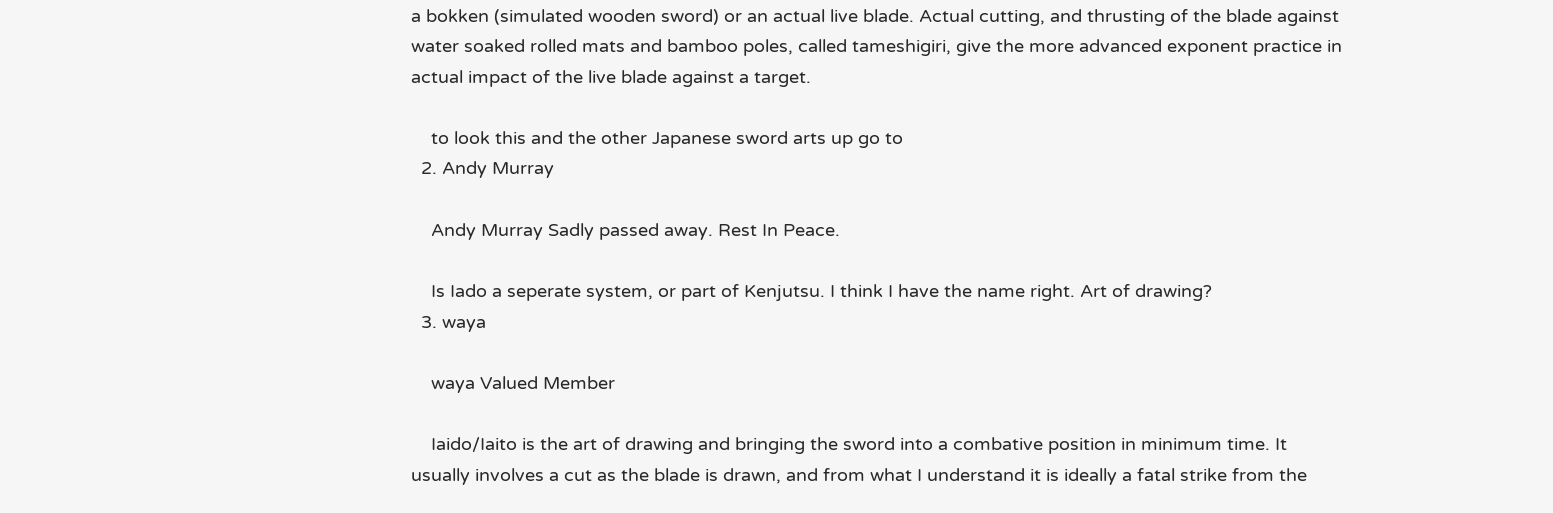a bokken (simulated wooden sword) or an actual live blade. Actual cutting, and thrusting of the blade against water soaked rolled mats and bamboo poles, called tameshigiri, give the more advanced exponent practice in actual impact of the live blade against a target.

    to look this and the other Japanese sword arts up go to
  2. Andy Murray

    Andy Murray Sadly passed away. Rest In Peace.

    Is Iado a seperate system, or part of Kenjutsu. I think I have the name right. Art of drawing?
  3. waya

    waya Valued Member

    Iaido/Iaito is the art of drawing and bringing the sword into a combative position in minimum time. It usually involves a cut as the blade is drawn, and from what I understand it is ideally a fatal strike from the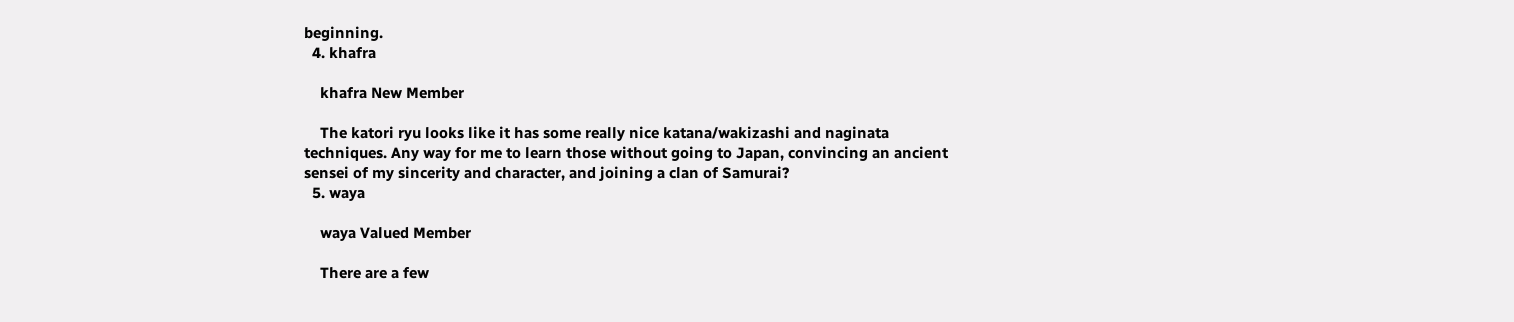beginning.
  4. khafra

    khafra New Member

    The katori ryu looks like it has some really nice katana/wakizashi and naginata techniques. Any way for me to learn those without going to Japan, convincing an ancient sensei of my sincerity and character, and joining a clan of Samurai?
  5. waya

    waya Valued Member

    There are a few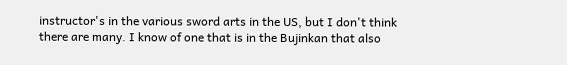instructor's in the various sword arts in the US, but I don't think there are many. I know of one that is in the Bujinkan that also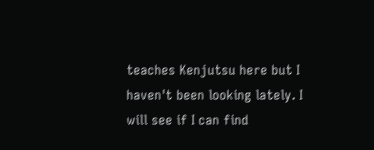teaches Kenjutsu here but I haven't been looking lately. I will see if I can find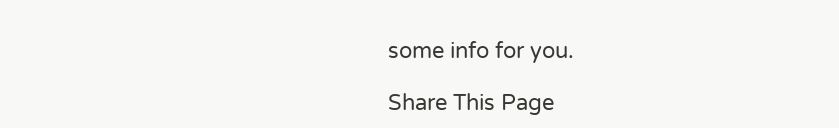some info for you.

Share This Page